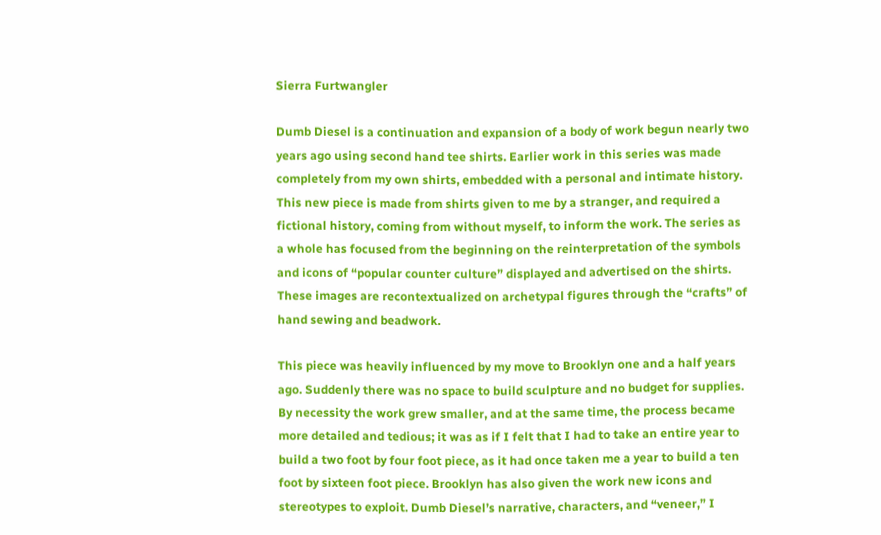Sierra Furtwangler

Dumb Diesel is a continuation and expansion of a body of work begun nearly two years ago using second hand tee shirts. Earlier work in this series was made completely from my own shirts, embedded with a personal and intimate history. This new piece is made from shirts given to me by a stranger, and required a fictional history, coming from without myself, to inform the work. The series as a whole has focused from the beginning on the reinterpretation of the symbols and icons of “popular counter culture” displayed and advertised on the shirts. These images are recontextualized on archetypal figures through the “crafts” of hand sewing and beadwork.

This piece was heavily influenced by my move to Brooklyn one and a half years ago. Suddenly there was no space to build sculpture and no budget for supplies. By necessity the work grew smaller, and at the same time, the process became more detailed and tedious; it was as if I felt that I had to take an entire year to build a two foot by four foot piece, as it had once taken me a year to build a ten foot by sixteen foot piece. Brooklyn has also given the work new icons and stereotypes to exploit. Dumb Diesel’s narrative, characters, and “veneer,” I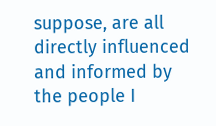suppose, are all directly influenced and informed by the people I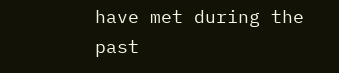have met during the past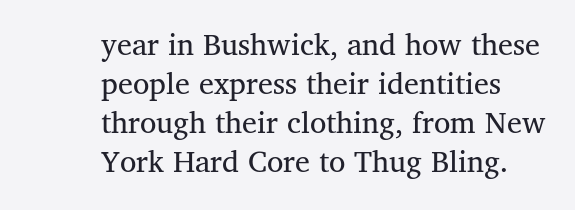year in Bushwick, and how these people express their identities through their clothing, from New York Hard Core to Thug Bling.